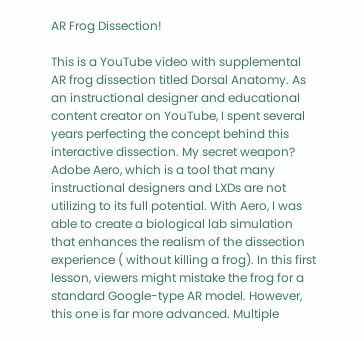AR Frog Dissection!

This is a YouTube video with supplemental AR frog dissection titled Dorsal Anatomy. As an instructional designer and educational content creator on YouTube, I spent several years perfecting the concept behind this interactive dissection. My secret weapon? Adobe Aero, which is a tool that many instructional designers and LXDs are not utilizing to its full potential. With Aero, I was able to create a biological lab simulation that enhances the realism of the dissection experience ( without killing a frog). In this first lesson, viewers might mistake the frog for a standard Google-type AR model. However, this one is far more advanced. Multiple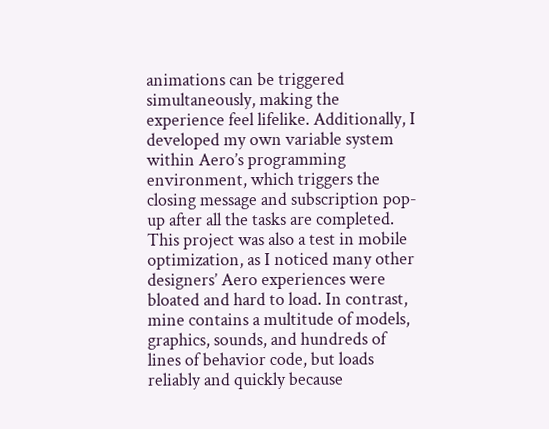animations can be triggered simultaneously, making the experience feel lifelike. Additionally, I developed my own variable system within Aero’s programming environment, which triggers the closing message and subscription pop-up after all the tasks are completed. This project was also a test in mobile optimization, as I noticed many other designers’ Aero experiences were bloated and hard to load. In contrast, mine contains a multitude of models, graphics, sounds, and hundreds of lines of behavior code, but loads reliably and quickly because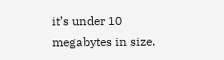it’s under 10 megabytes in size.